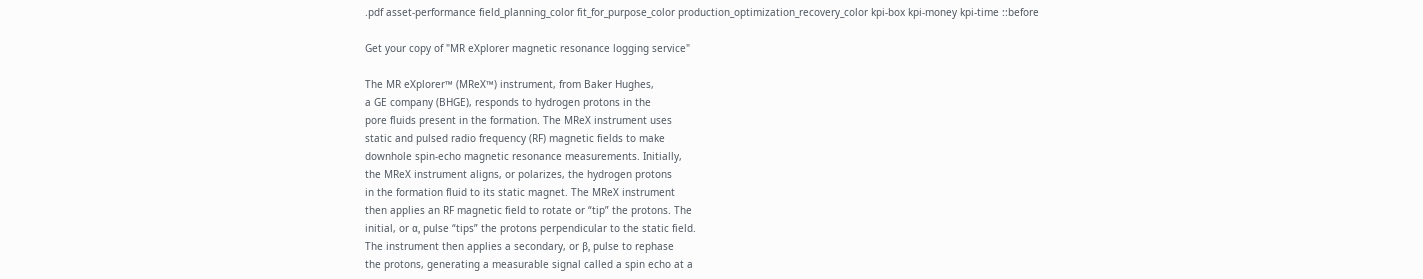.pdf asset-performance field_planning_color fit_for_purpose_color production_optimization_recovery_color kpi-box kpi-money kpi-time ::before

Get your copy of "MR eXplorer magnetic resonance logging service"

The MR eXplorer™ (MReX™) instrument, from Baker Hughes,
a GE company (BHGE), responds to hydrogen protons in the
pore fluids present in the formation. The MReX instrument uses
static and pulsed radio frequency (RF) magnetic fields to make
downhole spin-echo magnetic resonance measurements. Initially,
the MReX instrument aligns, or polarizes, the hydrogen protons
in the formation fluid to its static magnet. The MReX instrument
then applies an RF magnetic field to rotate or “tip” the protons. The
initial, or α, pulse “tips” the protons perpendicular to the static field.
The instrument then applies a secondary, or β, pulse to rephase
the protons, generating a measurable signal called a spin echo at a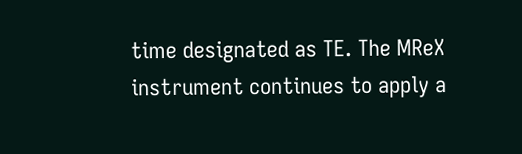time designated as TE. The MReX instrument continues to apply a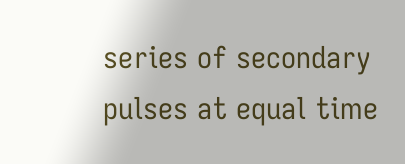series of secondary pulses at equal time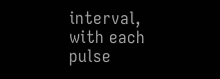interval, with each pulse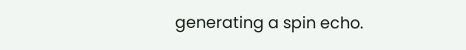generating a spin echo.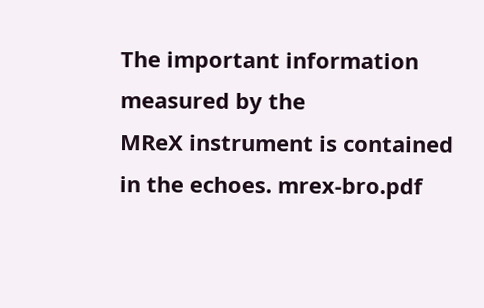The important information measured by the
MReX instrument is contained in the echoes. mrex-bro.pdf